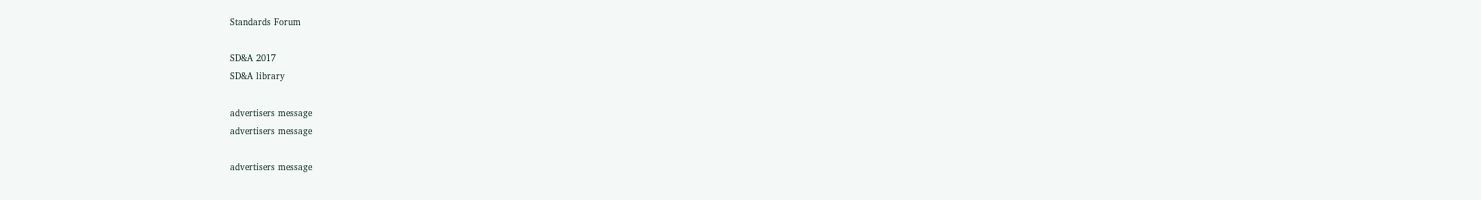Standards Forum

SD&A 2017
SD&A library

advertisers message
advertisers message

advertisers message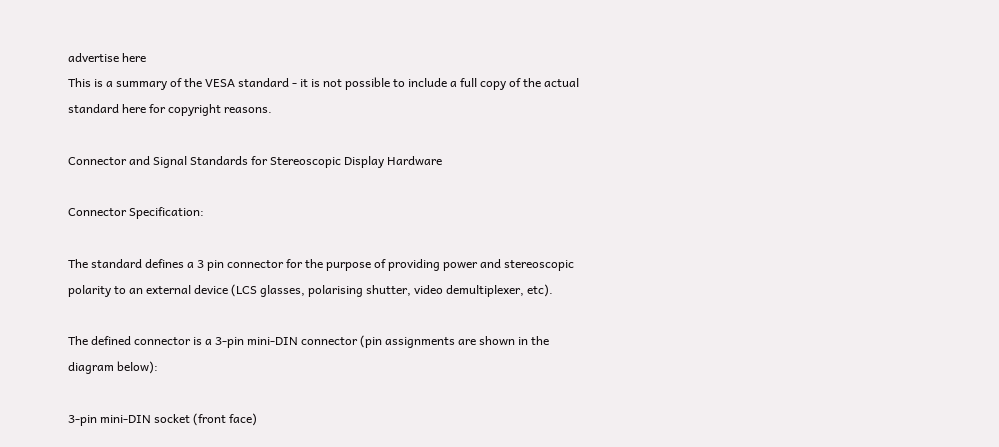advertise here
This is a summary of the VESA standard - it is not possible to include a full copy of the actual standard here for copyright reasons.

Connector and Signal Standards for Stereoscopic Display Hardware

Connector Specification:

The standard defines a 3 pin connector for the purpose of providing power and stereoscopic polarity to an external device (LCS glasses, polarising shutter, video demultiplexer, etc).

The defined connector is a 3-pin mini-DIN connector (pin assignments are shown in the diagram below):

3-pin mini-DIN socket (front face)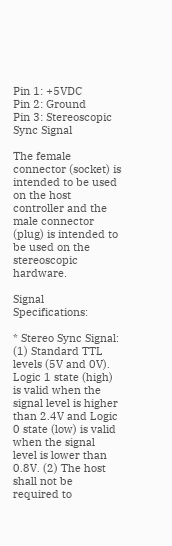Pin 1: +5VDC
Pin 2: Ground
Pin 3: Stereoscopic Sync Signal

The female connector (socket) is intended to be used on the host controller and the male connector (plug) is intended to be used on the stereoscopic hardware.

Signal Specifications:

* Stereo Sync Signal: (1) Standard TTL levels (5V and 0V). Logic 1 state (high) is valid when the signal level is higher than 2.4V and Logic 0 state (low) is valid when the signal level is lower than 0.8V. (2) The host shall not be required to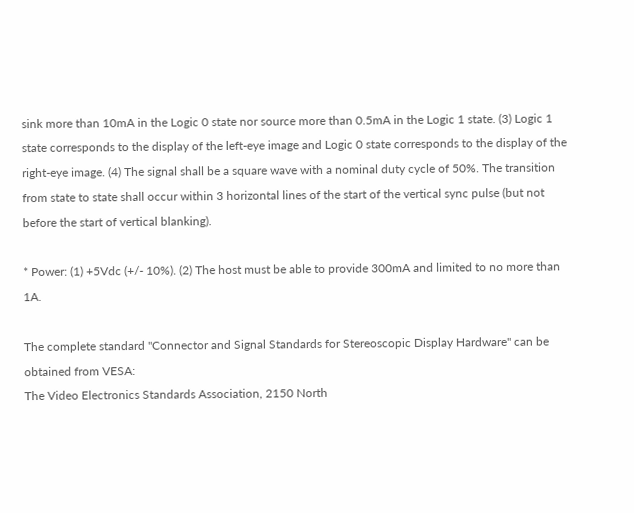sink more than 10mA in the Logic 0 state nor source more than 0.5mA in the Logic 1 state. (3) Logic 1 state corresponds to the display of the left-eye image and Logic 0 state corresponds to the display of the right-eye image. (4) The signal shall be a square wave with a nominal duty cycle of 50%. The transition from state to state shall occur within 3 horizontal lines of the start of the vertical sync pulse (but not before the start of vertical blanking).

* Power: (1) +5Vdc (+/- 10%). (2) The host must be able to provide 300mA and limited to no more than 1A.

The complete standard "Connector and Signal Standards for Stereoscopic Display Hardware" can be obtained from VESA:
The Video Electronics Standards Association, 2150 North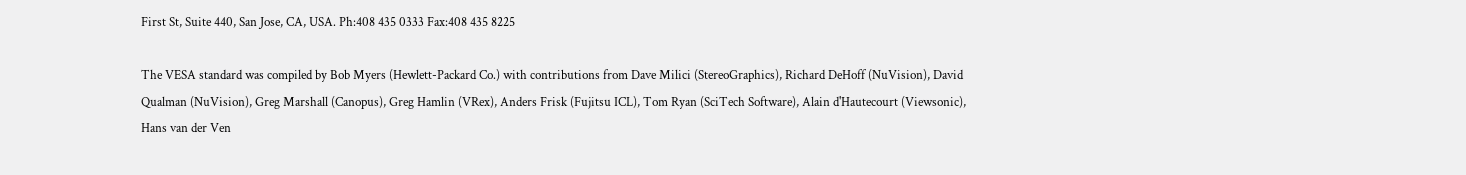First St, Suite 440, San Jose, CA, USA. Ph:408 435 0333 Fax:408 435 8225

The VESA standard was compiled by Bob Myers (Hewlett-Packard Co.) with contributions from Dave Milici (StereoGraphics), Richard DeHoff (NuVision), David Qualman (NuVision), Greg Marshall (Canopus), Greg Hamlin (VRex), Anders Frisk (Fujitsu ICL), Tom Ryan (SciTech Software), Alain d'Hautecourt (Viewsonic), Hans van der Ven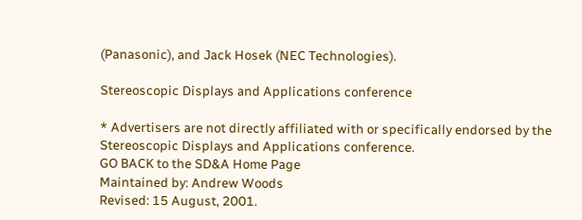(Panasonic), and Jack Hosek (NEC Technologies).

Stereoscopic Displays and Applications conference

* Advertisers are not directly affiliated with or specifically endorsed by the Stereoscopic Displays and Applications conference.
GO BACK to the SD&A Home Page
Maintained by: Andrew Woods
Revised: 15 August, 2001.